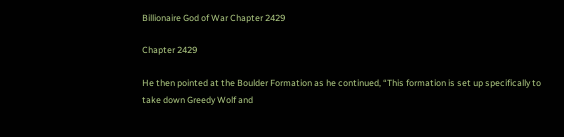Billionaire God of War Chapter 2429

Chapter 2429

He then pointed at the Boulder Formation as he continued, “This formation is set up specifically to take down Greedy Wolf and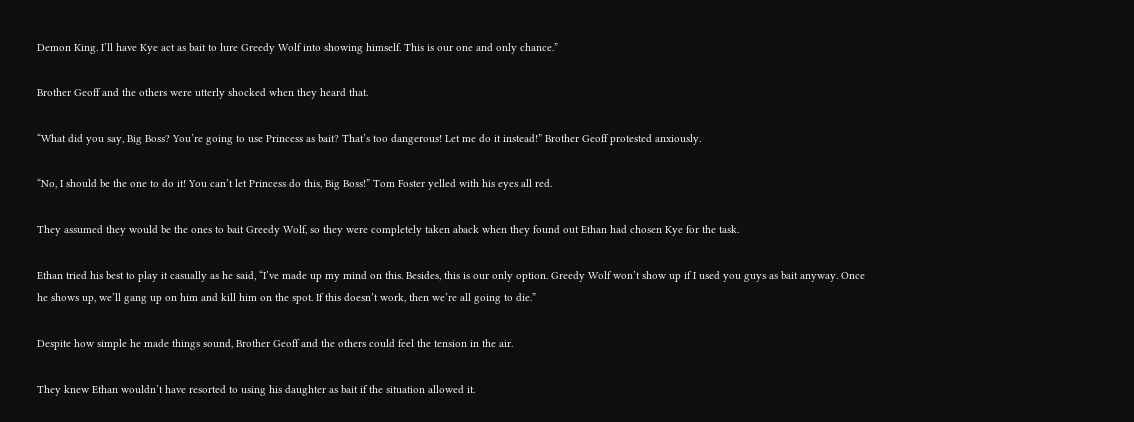Demon King. I’ll have Kye act as bait to lure Greedy Wolf into showing himself. This is our one and only chance.”

Brother Geoff and the others were utterly shocked when they heard that.

“What did you say, Big Boss? You’re going to use Princess as bait? That’s too dangerous! Let me do it instead!” Brother Geoff protested anxiously.

“No, I should be the one to do it! You can’t let Princess do this, Big Boss!” Tom Foster yelled with his eyes all red.

They assumed they would be the ones to bait Greedy Wolf, so they were completely taken aback when they found out Ethan had chosen Kye for the task.

Ethan tried his best to play it casually as he said, “I’ve made up my mind on this. Besides, this is our only option. Greedy Wolf won’t show up if I used you guys as bait anyway. Once he shows up, we’ll gang up on him and kill him on the spot. If this doesn’t work, then we’re all going to die.”

Despite how simple he made things sound, Brother Geoff and the others could feel the tension in the air.

They knew Ethan wouldn’t have resorted to using his daughter as bait if the situation allowed it.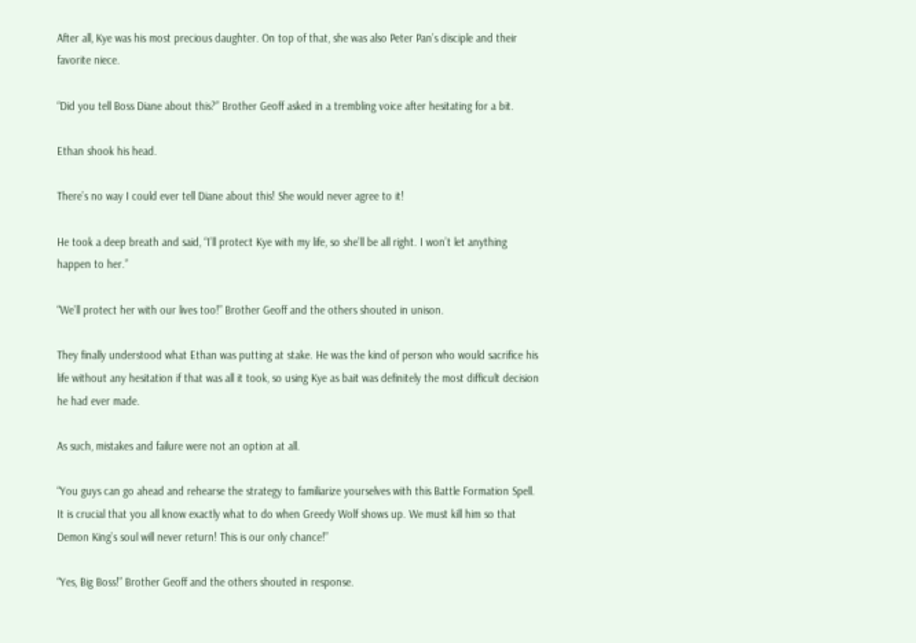After all, Kye was his most precious daughter. On top of that, she was also Peter Pan’s disciple and their favorite niece.

“Did you tell Boss Diane about this?” Brother Geoff asked in a trembling voice after hesitating for a bit.

Ethan shook his head.

There’s no way I could ever tell Diane about this! She would never agree to it!

He took a deep breath and said, “I’ll protect Kye with my life, so she’ll be all right. I won’t let anything happen to her.”

“We’ll protect her with our lives too!” Brother Geoff and the others shouted in unison.

They finally understood what Ethan was putting at stake. He was the kind of person who would sacrifice his life without any hesitation if that was all it took, so using Kye as bait was definitely the most difficult decision he had ever made.

As such, mistakes and failure were not an option at all.

“You guys can go ahead and rehearse the strategy to familiarize yourselves with this Battle Formation Spell. It is crucial that you all know exactly what to do when Greedy Wolf shows up. We must kill him so that Demon King’s soul will never return! This is our only chance!”

“Yes, Big Boss!” Brother Geoff and the others shouted in response.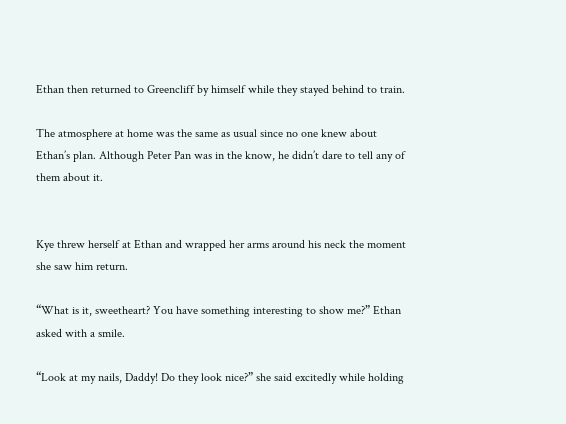Ethan then returned to Greencliff by himself while they stayed behind to train.

The atmosphere at home was the same as usual since no one knew about Ethan’s plan. Although Peter Pan was in the know, he didn’t dare to tell any of them about it.


Kye threw herself at Ethan and wrapped her arms around his neck the moment she saw him return.

“What is it, sweetheart? You have something interesting to show me?” Ethan asked with a smile.

“Look at my nails, Daddy! Do they look nice?” she said excitedly while holding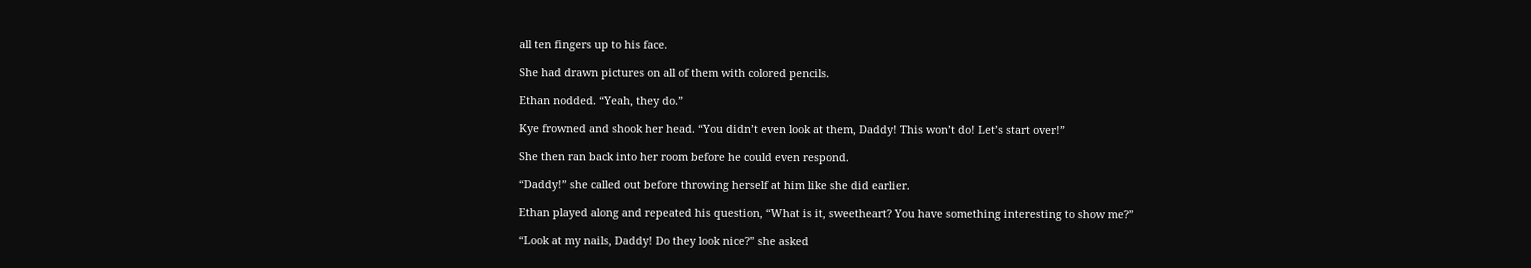all ten fingers up to his face.

She had drawn pictures on all of them with colored pencils.

Ethan nodded. “Yeah, they do.”

Kye frowned and shook her head. “You didn’t even look at them, Daddy! This won’t do! Let’s start over!”

She then ran back into her room before he could even respond.

“Daddy!” she called out before throwing herself at him like she did earlier.

Ethan played along and repeated his question, “What is it, sweetheart? You have something interesting to show me?”

“Look at my nails, Daddy! Do they look nice?” she asked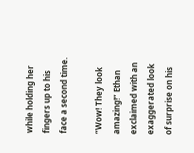while holding her fingers up to his face a second time.

“Wow! They look amazing!” Ethan exclaimed with an exaggerated look of surprise on his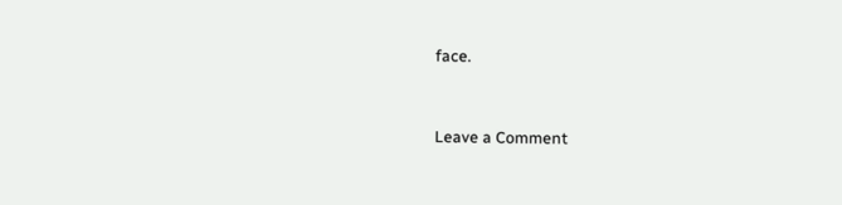face.


Leave a Comment